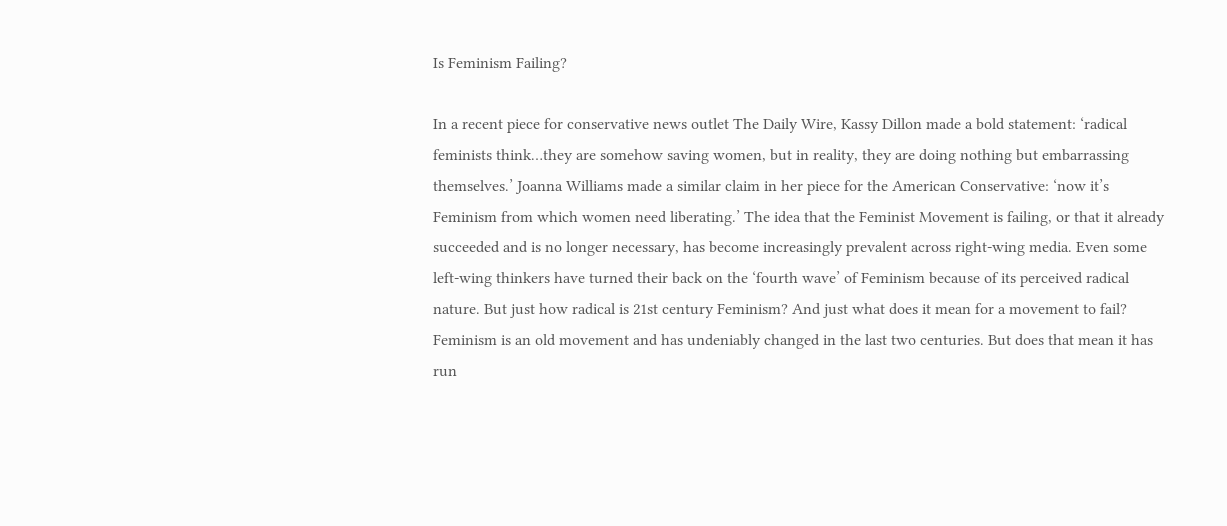Is Feminism Failing?

In a recent piece for conservative news outlet The Daily Wire, Kassy Dillon made a bold statement: ‘radical feminists think…they are somehow saving women, but in reality, they are doing nothing but embarrassing themselves.’ Joanna Williams made a similar claim in her piece for the American Conservative: ‘now it’s Feminism from which women need liberating.’ The idea that the Feminist Movement is failing, or that it already succeeded and is no longer necessary, has become increasingly prevalent across right-wing media. Even some left-wing thinkers have turned their back on the ‘fourth wave’ of Feminism because of its perceived radical nature. But just how radical is 21st century Feminism? And just what does it mean for a movement to fail? Feminism is an old movement and has undeniably changed in the last two centuries. But does that mean it has run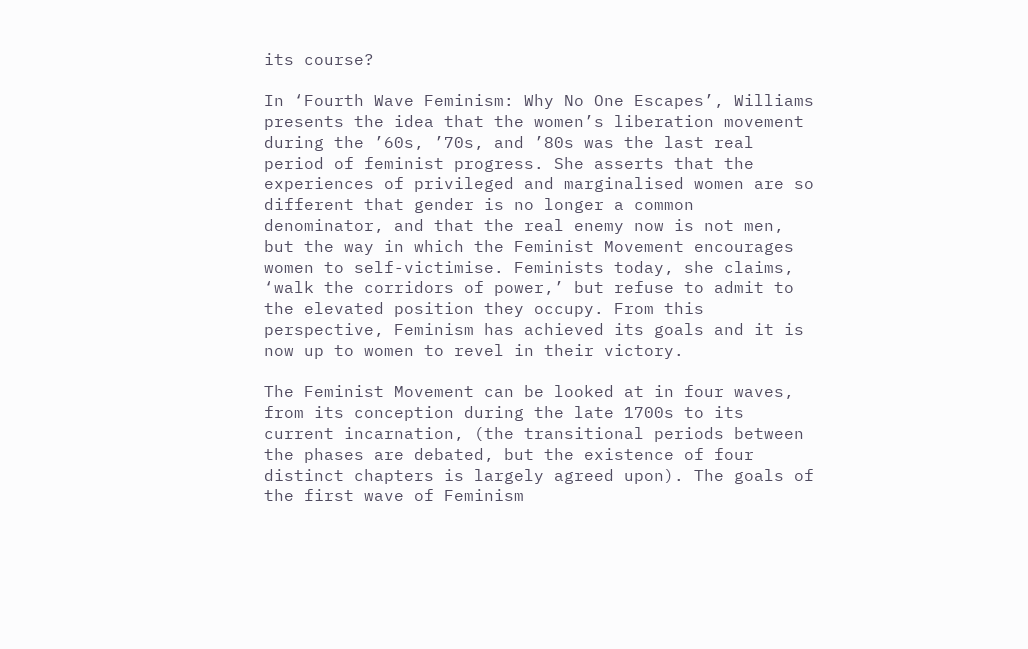its course?

In ‘Fourth Wave Feminism: Why No One Escapes’, Williams presents the idea that the women’s liberation movement during the ’60s, ’70s, and ’80s was the last real period of feminist progress. She asserts that the experiences of privileged and marginalised women are so different that gender is no longer a common denominator, and that the real enemy now is not men, but the way in which the Feminist Movement encourages women to self-victimise. Feminists today, she claims, ‘walk the corridors of power,’ but refuse to admit to the elevated position they occupy. From this perspective, Feminism has achieved its goals and it is now up to women to revel in their victory.

The Feminist Movement can be looked at in four waves, from its conception during the late 1700s to its current incarnation, (the transitional periods between the phases are debated, but the existence of four distinct chapters is largely agreed upon). The goals of the first wave of Feminism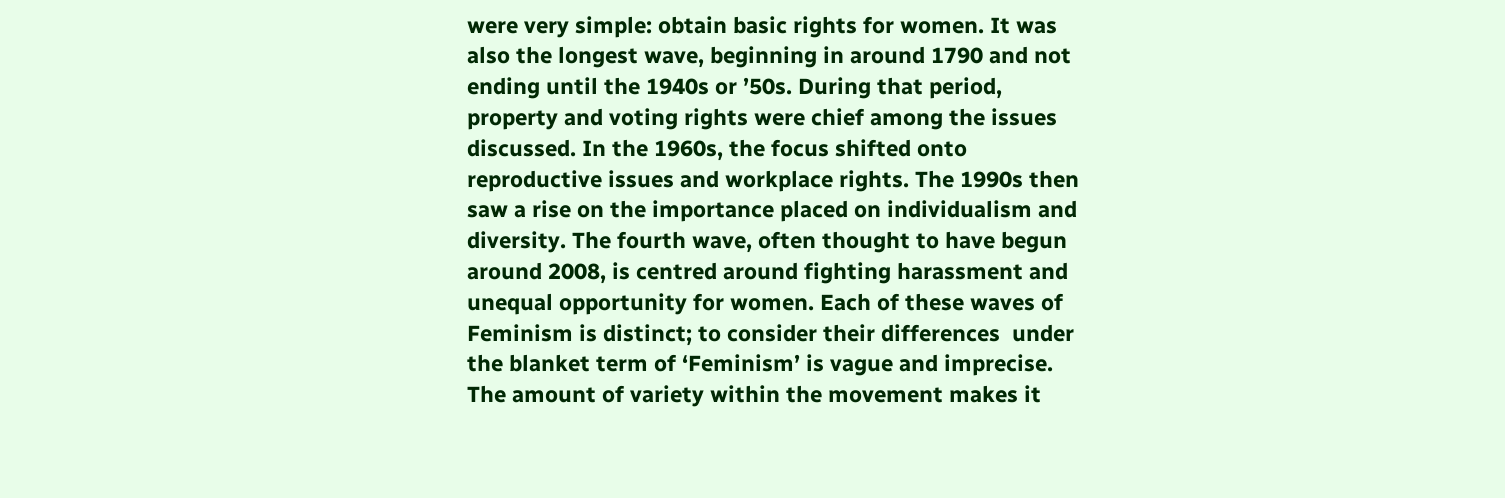were very simple: obtain basic rights for women. It was also the longest wave, beginning in around 1790 and not ending until the 1940s or ’50s. During that period, property and voting rights were chief among the issues discussed. In the 1960s, the focus shifted onto reproductive issues and workplace rights. The 1990s then saw a rise on the importance placed on individualism and diversity. The fourth wave, often thought to have begun around 2008, is centred around fighting harassment and unequal opportunity for women. Each of these waves of Feminism is distinct; to consider their differences  under the blanket term of ‘Feminism’ is vague and imprecise. The amount of variety within the movement makes it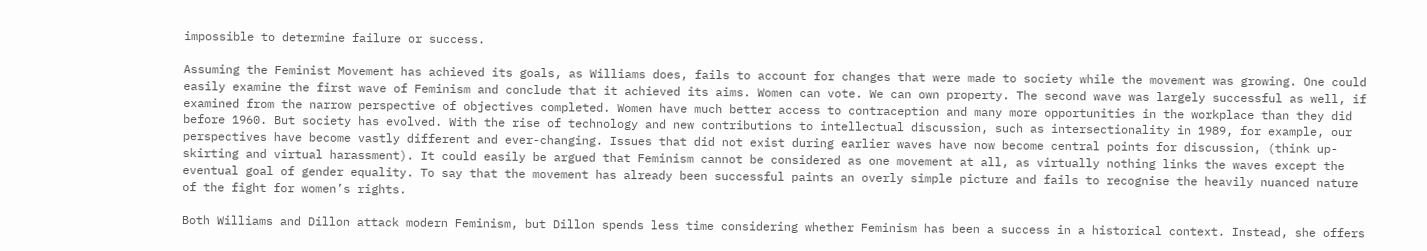impossible to determine failure or success.

Assuming the Feminist Movement has achieved its goals, as Williams does, fails to account for changes that were made to society while the movement was growing. One could easily examine the first wave of Feminism and conclude that it achieved its aims. Women can vote. We can own property. The second wave was largely successful as well, if examined from the narrow perspective of objectives completed. Women have much better access to contraception and many more opportunities in the workplace than they did before 1960. But society has evolved. With the rise of technology and new contributions to intellectual discussion, such as intersectionality in 1989, for example, our perspectives have become vastly different and ever-changing. Issues that did not exist during earlier waves have now become central points for discussion, (think up-skirting and virtual harassment). It could easily be argued that Feminism cannot be considered as one movement at all, as virtually nothing links the waves except the eventual goal of gender equality. To say that the movement has already been successful paints an overly simple picture and fails to recognise the heavily nuanced nature of the fight for women’s rights.

Both Williams and Dillon attack modern Feminism, but Dillon spends less time considering whether Feminism has been a success in a historical context. Instead, she offers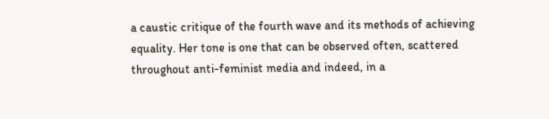a caustic critique of the fourth wave and its methods of achieving equality. Her tone is one that can be observed often, scattered throughout anti-feminist media and indeed, in a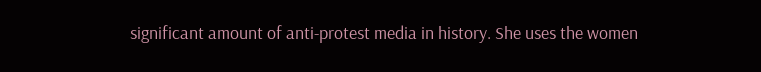significant amount of anti-protest media in history. She uses the women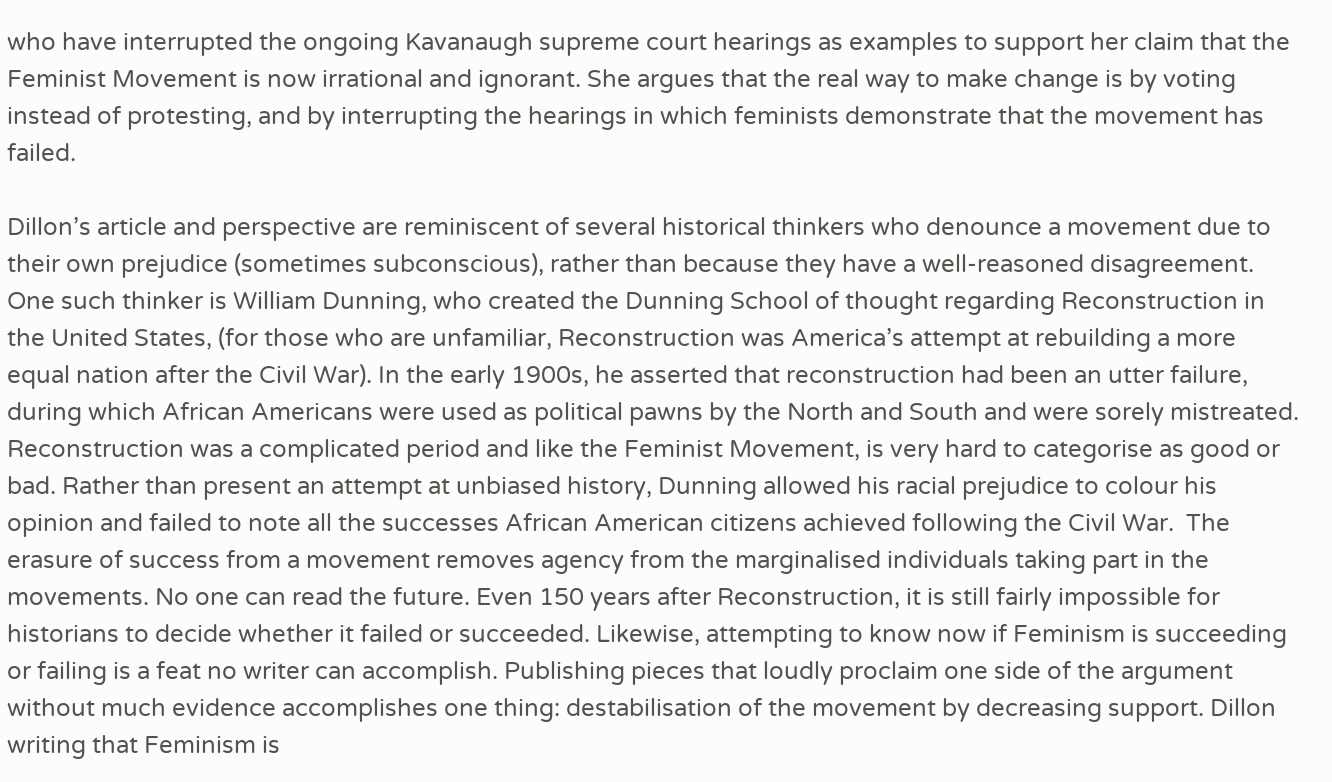who have interrupted the ongoing Kavanaugh supreme court hearings as examples to support her claim that the Feminist Movement is now irrational and ignorant. She argues that the real way to make change is by voting instead of protesting, and by interrupting the hearings in which feminists demonstrate that the movement has failed.

Dillon’s article and perspective are reminiscent of several historical thinkers who denounce a movement due to their own prejudice (sometimes subconscious), rather than because they have a well-reasoned disagreement. One such thinker is William Dunning, who created the Dunning School of thought regarding Reconstruction in the United States, (for those who are unfamiliar, Reconstruction was America’s attempt at rebuilding a more equal nation after the Civil War). In the early 1900s, he asserted that reconstruction had been an utter failure, during which African Americans were used as political pawns by the North and South and were sorely mistreated. Reconstruction was a complicated period and like the Feminist Movement, is very hard to categorise as good or bad. Rather than present an attempt at unbiased history, Dunning allowed his racial prejudice to colour his opinion and failed to note all the successes African American citizens achieved following the Civil War.  The erasure of success from a movement removes agency from the marginalised individuals taking part in the movements. No one can read the future. Even 150 years after Reconstruction, it is still fairly impossible for historians to decide whether it failed or succeeded. Likewise, attempting to know now if Feminism is succeeding or failing is a feat no writer can accomplish. Publishing pieces that loudly proclaim one side of the argument without much evidence accomplishes one thing: destabilisation of the movement by decreasing support. Dillon writing that Feminism is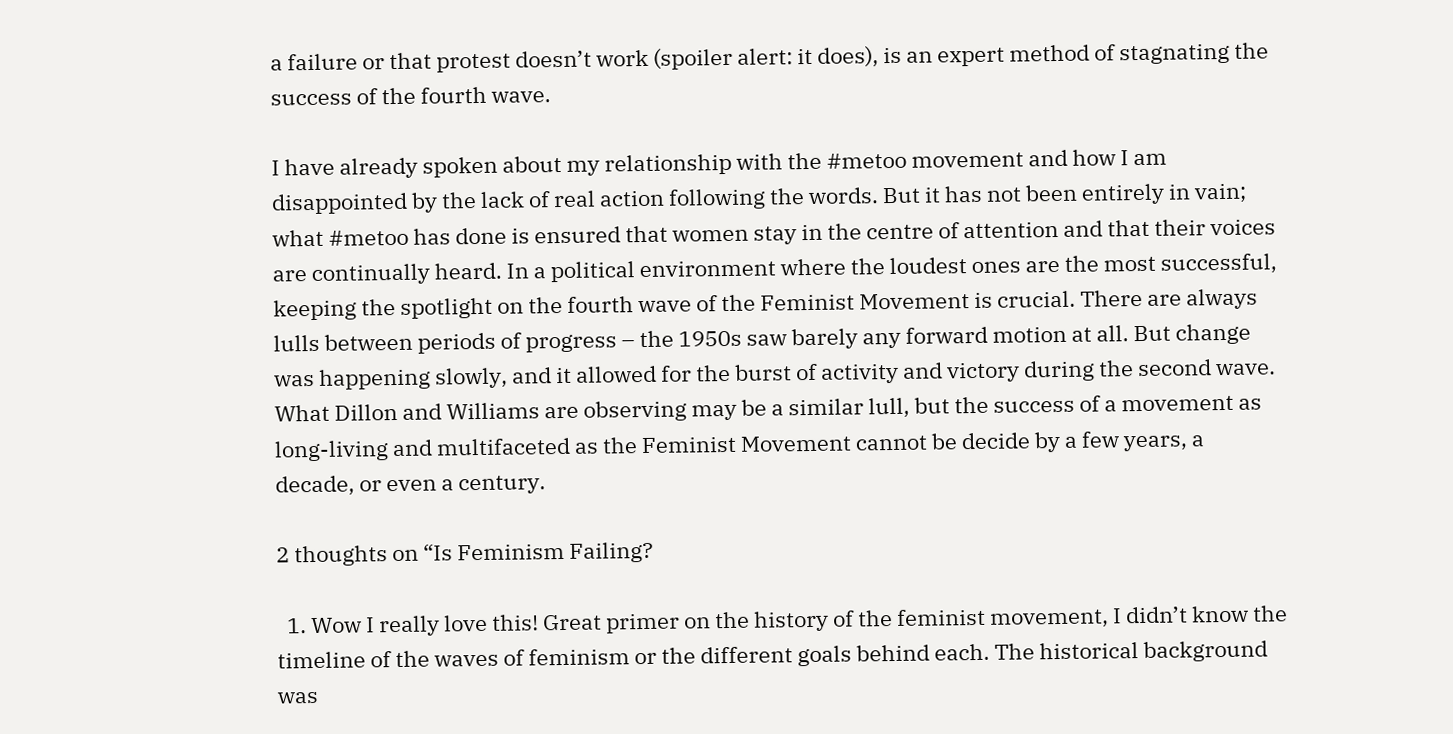a failure or that protest doesn’t work (spoiler alert: it does), is an expert method of stagnating the success of the fourth wave.

I have already spoken about my relationship with the #metoo movement and how I am disappointed by the lack of real action following the words. But it has not been entirely in vain; what #metoo has done is ensured that women stay in the centre of attention and that their voices are continually heard. In a political environment where the loudest ones are the most successful, keeping the spotlight on the fourth wave of the Feminist Movement is crucial. There are always lulls between periods of progress – the 1950s saw barely any forward motion at all. But change was happening slowly, and it allowed for the burst of activity and victory during the second wave. What Dillon and Williams are observing may be a similar lull, but the success of a movement as long-living and multifaceted as the Feminist Movement cannot be decide by a few years, a decade, or even a century.

2 thoughts on “Is Feminism Failing?

  1. Wow I really love this! Great primer on the history of the feminist movement, I didn’t know the timeline of the waves of feminism or the different goals behind each. The historical background was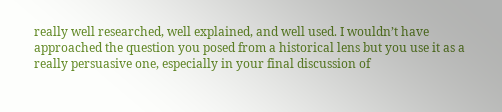really well researched, well explained, and well used. I wouldn’t have approached the question you posed from a historical lens but you use it as a really persuasive one, especially in your final discussion of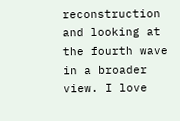reconstruction and looking at the fourth wave in a broader view. I love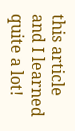this article and I learned quite a lot!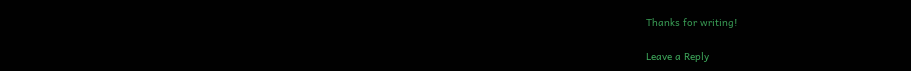Thanks for writing!

Leave a Reply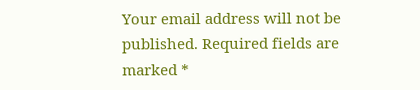Your email address will not be published. Required fields are marked *